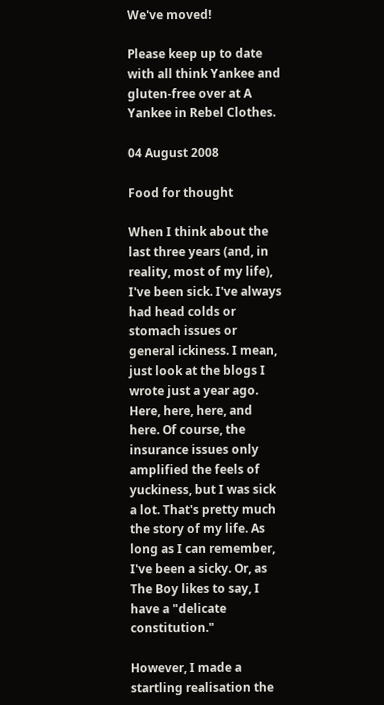We've moved!

Please keep up to date with all think Yankee and gluten-free over at A Yankee in Rebel Clothes.

04 August 2008

Food for thought

When I think about the last three years (and, in reality, most of my life), I've been sick. I've always had head colds or stomach issues or general ickiness. I mean, just look at the blogs I wrote just a year ago. Here, here, here, and here. Of course, the insurance issues only amplified the feels of yuckiness, but I was sick a lot. That's pretty much the story of my life. As long as I can remember, I've been a sicky. Or, as The Boy likes to say, I have a "delicate constitution."

However, I made a startling realisation the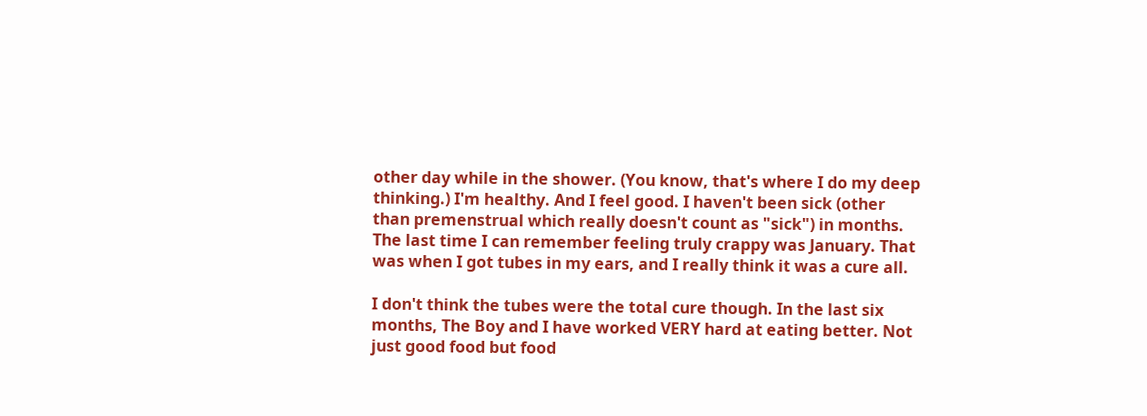other day while in the shower. (You know, that's where I do my deep thinking.) I'm healthy. And I feel good. I haven't been sick (other than premenstrual which really doesn't count as "sick") in months. The last time I can remember feeling truly crappy was January. That was when I got tubes in my ears, and I really think it was a cure all.

I don't think the tubes were the total cure though. In the last six months, The Boy and I have worked VERY hard at eating better. Not just good food but food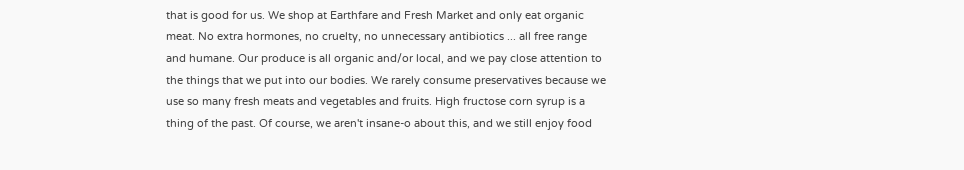that is good for us. We shop at Earthfare and Fresh Market and only eat organic meat. No extra hormones, no cruelty, no unnecessary antibiotics ... all free range and humane. Our produce is all organic and/or local, and we pay close attention to the things that we put into our bodies. We rarely consume preservatives because we use so many fresh meats and vegetables and fruits. High fructose corn syrup is a thing of the past. Of course, we aren't insane-o about this, and we still enjoy food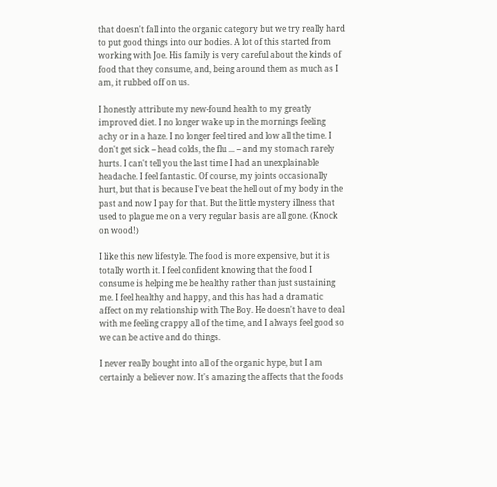that doesn't fall into the organic category but we try really hard to put good things into our bodies. A lot of this started from working with Joe. His family is very careful about the kinds of food that they consume, and, being around them as much as I am, it rubbed off on us.

I honestly attribute my new-found health to my greatly improved diet. I no longer wake up in the mornings feeling achy or in a haze. I no longer feel tired and low all the time. I don't get sick -- head colds, the flu ... -- and my stomach rarely hurts. I can't tell you the last time I had an unexplainable headache. I feel fantastic. Of course, my joints occasionally hurt, but that is because I've beat the hell out of my body in the past and now I pay for that. But the little mystery illness that used to plague me on a very regular basis are all gone. (Knock on wood!)

I like this new lifestyle. The food is more expensive, but it is totally worth it. I feel confident knowing that the food I consume is helping me be healthy rather than just sustaining me. I feel healthy and happy, and this has had a dramatic affect on my relationship with The Boy. He doesn't have to deal with me feeling crappy all of the time, and I always feel good so we can be active and do things.

I never really bought into all of the organic hype, but I am certainly a believer now. It's amazing the affects that the foods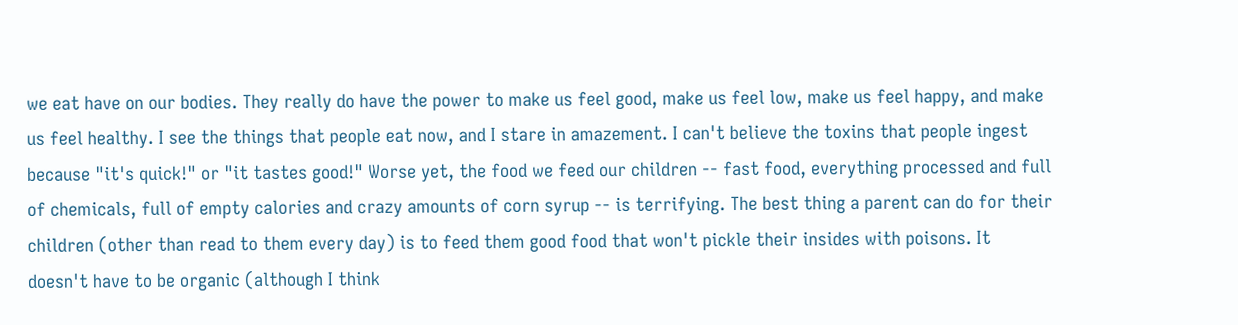we eat have on our bodies. They really do have the power to make us feel good, make us feel low, make us feel happy, and make us feel healthy. I see the things that people eat now, and I stare in amazement. I can't believe the toxins that people ingest because "it's quick!" or "it tastes good!" Worse yet, the food we feed our children -- fast food, everything processed and full of chemicals, full of empty calories and crazy amounts of corn syrup -- is terrifying. The best thing a parent can do for their children (other than read to them every day) is to feed them good food that won't pickle their insides with poisons. It doesn't have to be organic (although I think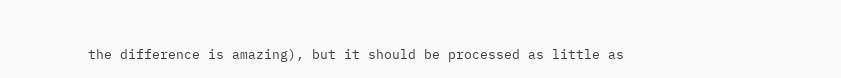the difference is amazing), but it should be processed as little as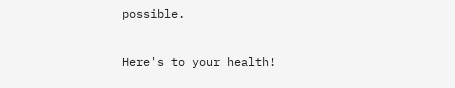possible.

Here's to your health!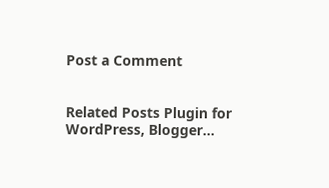Post a Comment


Related Posts Plugin for WordPress, Blogger...